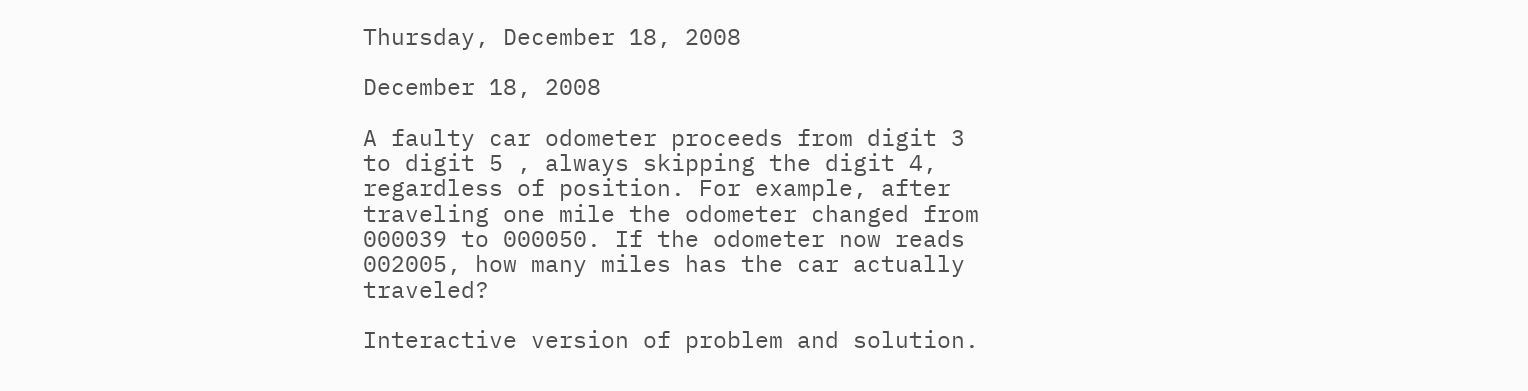Thursday, December 18, 2008

December 18, 2008

A faulty car odometer proceeds from digit 3 to digit 5 , always skipping the digit 4, regardless of position. For example, after traveling one mile the odometer changed from 000039 to 000050. If the odometer now reads 002005, how many miles has the car actually traveled?

Interactive version of problem and solution.